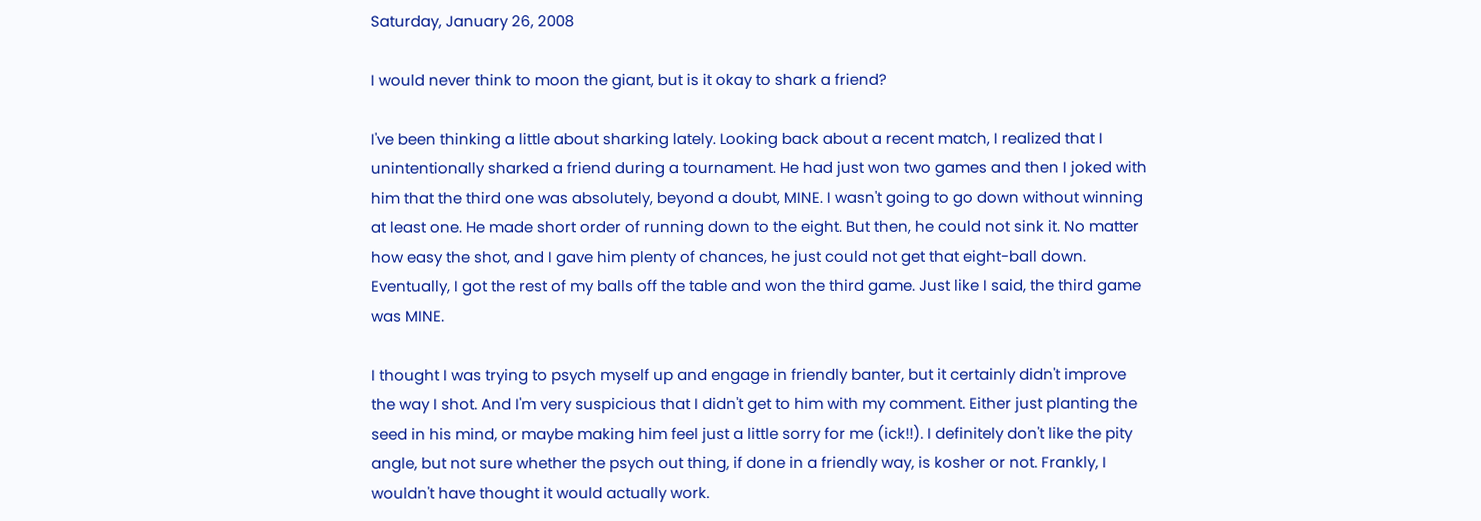Saturday, January 26, 2008

I would never think to moon the giant, but is it okay to shark a friend?

I've been thinking a little about sharking lately. Looking back about a recent match, I realized that I unintentionally sharked a friend during a tournament. He had just won two games and then I joked with him that the third one was absolutely, beyond a doubt, MINE. I wasn't going to go down without winning at least one. He made short order of running down to the eight. But then, he could not sink it. No matter how easy the shot, and I gave him plenty of chances, he just could not get that eight-ball down. Eventually, I got the rest of my balls off the table and won the third game. Just like I said, the third game was MINE.

I thought I was trying to psych myself up and engage in friendly banter, but it certainly didn't improve the way I shot. And I'm very suspicious that I didn't get to him with my comment. Either just planting the seed in his mind, or maybe making him feel just a little sorry for me (ick!!). I definitely don't like the pity angle, but not sure whether the psych out thing, if done in a friendly way, is kosher or not. Frankly, I wouldn't have thought it would actually work.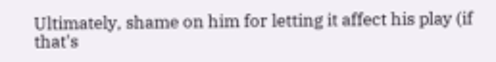Ultimately, shame on him for letting it affect his play (if that's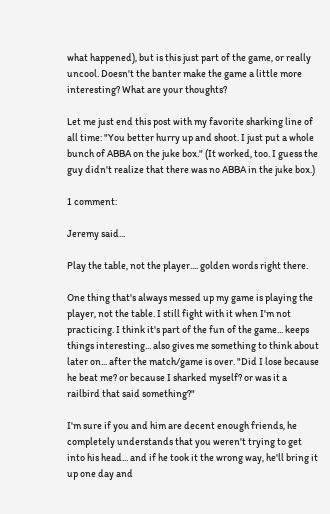what happened), but is this just part of the game, or really uncool. Doesn't the banter make the game a little more interesting? What are your thoughts?

Let me just end this post with my favorite sharking line of all time: "You better hurry up and shoot. I just put a whole bunch of ABBA on the juke box." (It worked, too. I guess the guy didn't realize that there was no ABBA in the juke box.)

1 comment:

Jeremy said...

Play the table, not the player.... golden words right there.

One thing that's always messed up my game is playing the player, not the table. I still fight with it when I'm not practicing. I think it's part of the fun of the game... keeps things interesting... also gives me something to think about later on... after the match/game is over. "Did I lose because he beat me? or because I sharked myself? or was it a railbird that said something?"

I'm sure if you and him are decent enough friends, he completely understands that you weren't trying to get into his head... and if he took it the wrong way, he'll bring it up one day and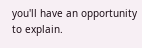you'll have an opportunity to explain.